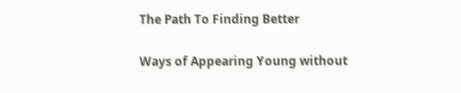The Path To Finding Better

Ways of Appearing Young without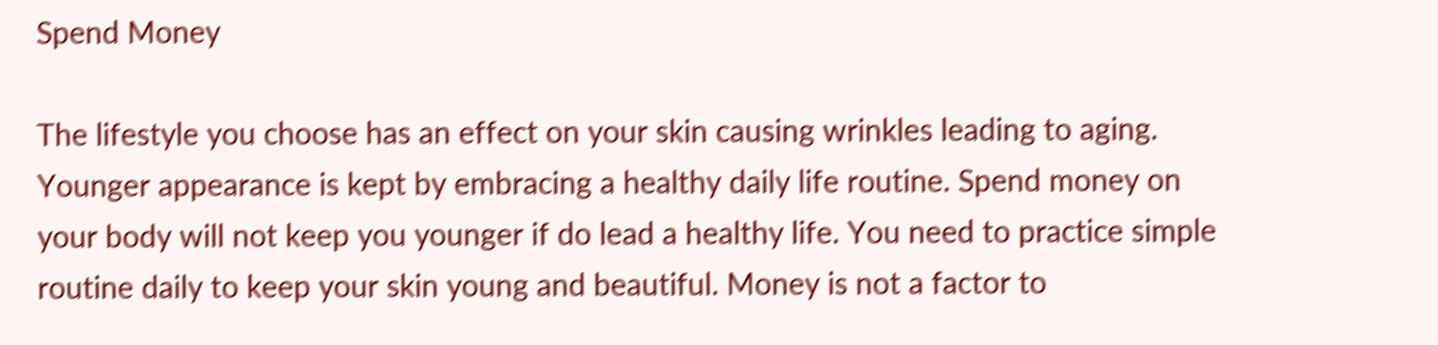Spend Money

The lifestyle you choose has an effect on your skin causing wrinkles leading to aging. Younger appearance is kept by embracing a healthy daily life routine. Spend money on your body will not keep you younger if do lead a healthy life. You need to practice simple routine daily to keep your skin young and beautiful. Money is not a factor to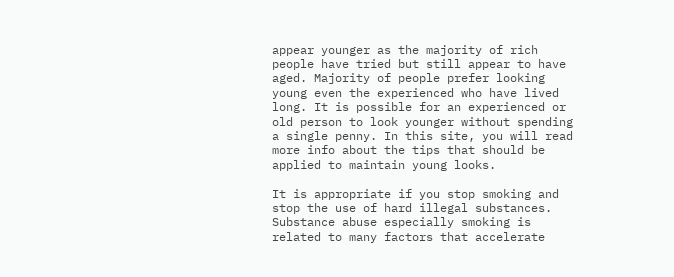appear younger as the majority of rich people have tried but still appear to have aged. Majority of people prefer looking young even the experienced who have lived long. It is possible for an experienced or old person to look younger without spending a single penny. In this site, you will read more info about the tips that should be applied to maintain young looks.

It is appropriate if you stop smoking and stop the use of hard illegal substances. Substance abuse especially smoking is related to many factors that accelerate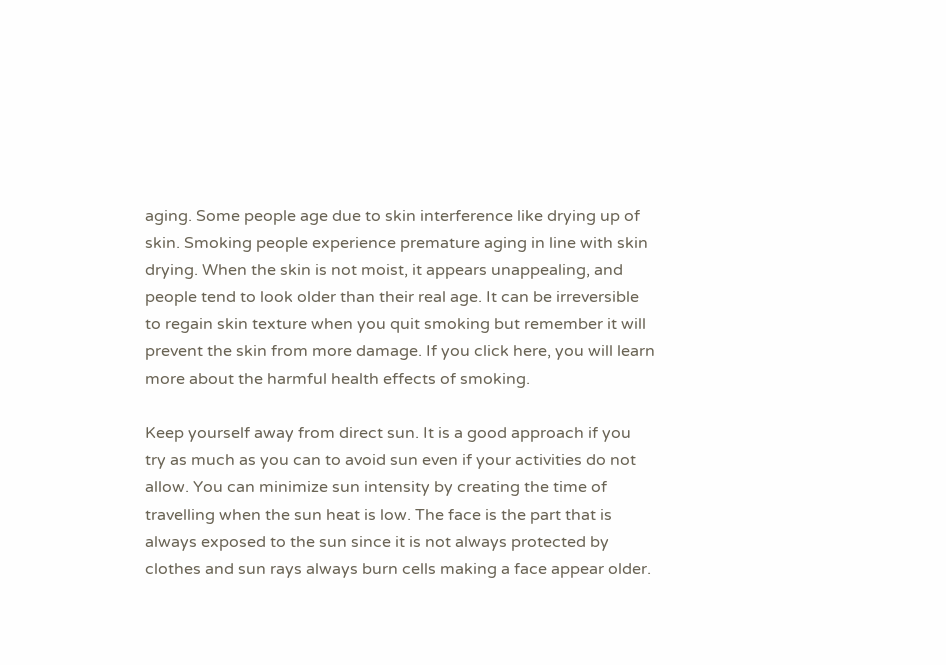aging. Some people age due to skin interference like drying up of skin. Smoking people experience premature aging in line with skin drying. When the skin is not moist, it appears unappealing, and people tend to look older than their real age. It can be irreversible to regain skin texture when you quit smoking but remember it will prevent the skin from more damage. If you click here, you will learn more about the harmful health effects of smoking.

Keep yourself away from direct sun. It is a good approach if you try as much as you can to avoid sun even if your activities do not allow. You can minimize sun intensity by creating the time of travelling when the sun heat is low. The face is the part that is always exposed to the sun since it is not always protected by clothes and sun rays always burn cells making a face appear older.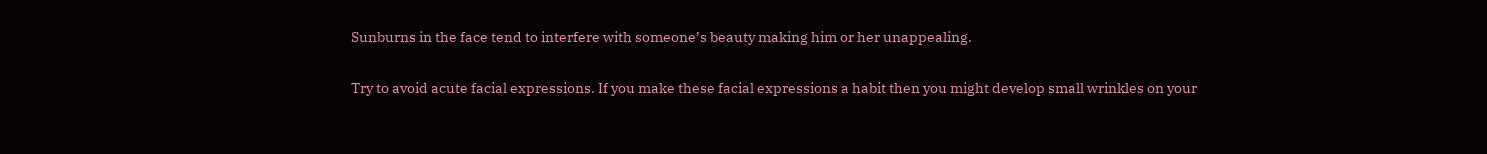Sunburns in the face tend to interfere with someone’s beauty making him or her unappealing.

Try to avoid acute facial expressions. If you make these facial expressions a habit then you might develop small wrinkles on your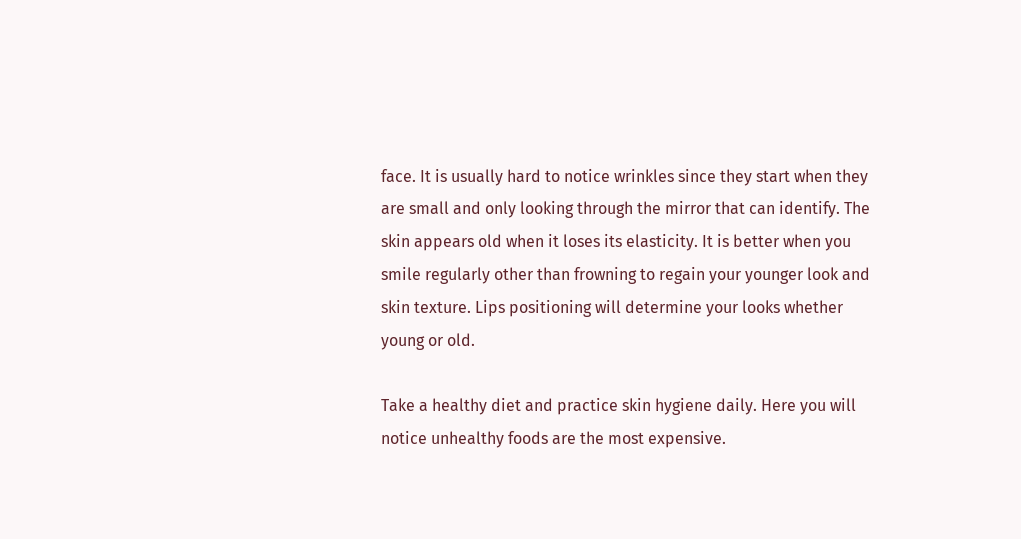face. It is usually hard to notice wrinkles since they start when they are small and only looking through the mirror that can identify. The skin appears old when it loses its elasticity. It is better when you smile regularly other than frowning to regain your younger look and skin texture. Lips positioning will determine your looks whether young or old.

Take a healthy diet and practice skin hygiene daily. Here you will notice unhealthy foods are the most expensive.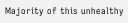Majority of this unhealthy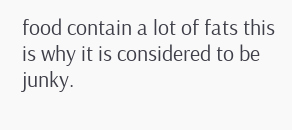food contain a lot of fats this is why it is considered to be junky.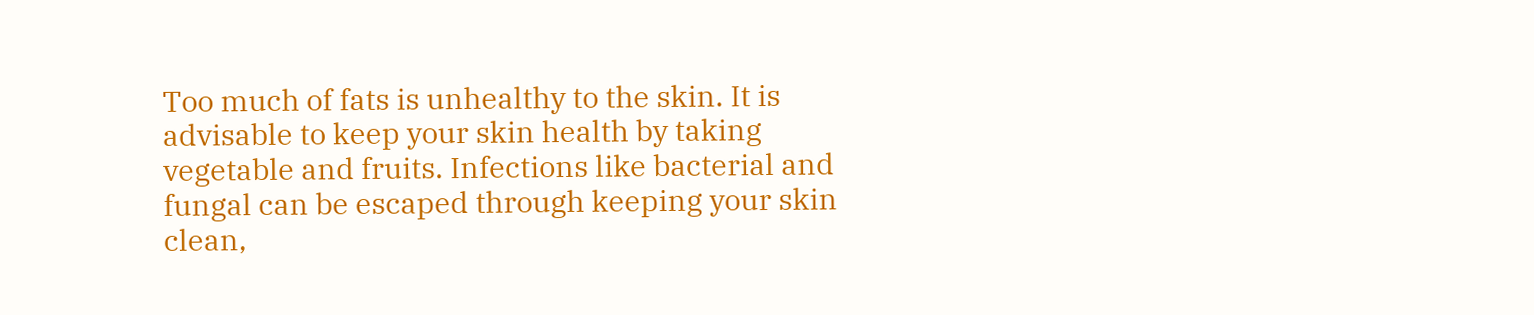Too much of fats is unhealthy to the skin. It is advisable to keep your skin health by taking vegetable and fruits. Infections like bacterial and fungal can be escaped through keeping your skin clean,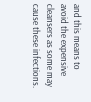and this means to avoid the expensive cleansers as some may cause these infections.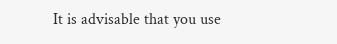It is advisable that you use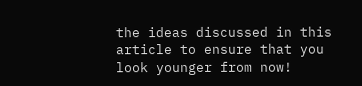the ideas discussed in this article to ensure that you look younger from now!